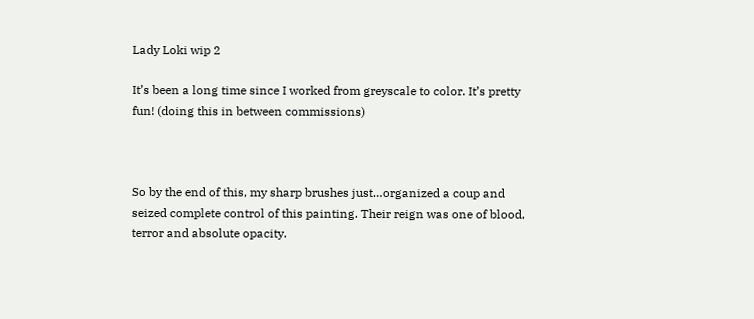Lady Loki wip 2

It’s been a long time since I worked from greyscale to color. It’s pretty fun! (doing this in between commissions)



So by the end of this, my sharp brushes just…organized a coup and seized complete control of this painting. Their reign was one of blood, terror and absolute opacity.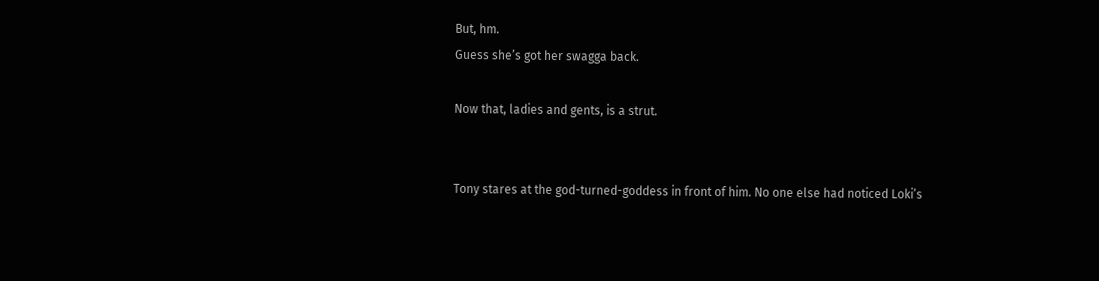But, hm.
Guess she’s got her swagga back.

Now that, ladies and gents, is a strut.


Tony stares at the god-turned-goddess in front of him. No one else had noticed Loki’s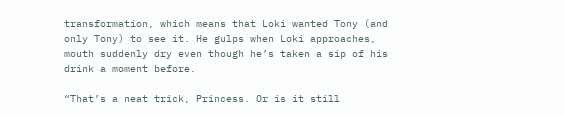transformation, which means that Loki wanted Tony (and only Tony) to see it. He gulps when Loki approaches, mouth suddenly dry even though he’s taken a sip of his drink a moment before.

“That’s a neat trick, Princess. Or is it still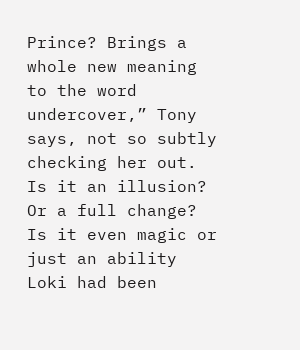Prince? Brings a whole new meaning to the word undercover,” Tony says, not so subtly checking her out. Is it an illusion? Or a full change? Is it even magic or just an ability Loki had been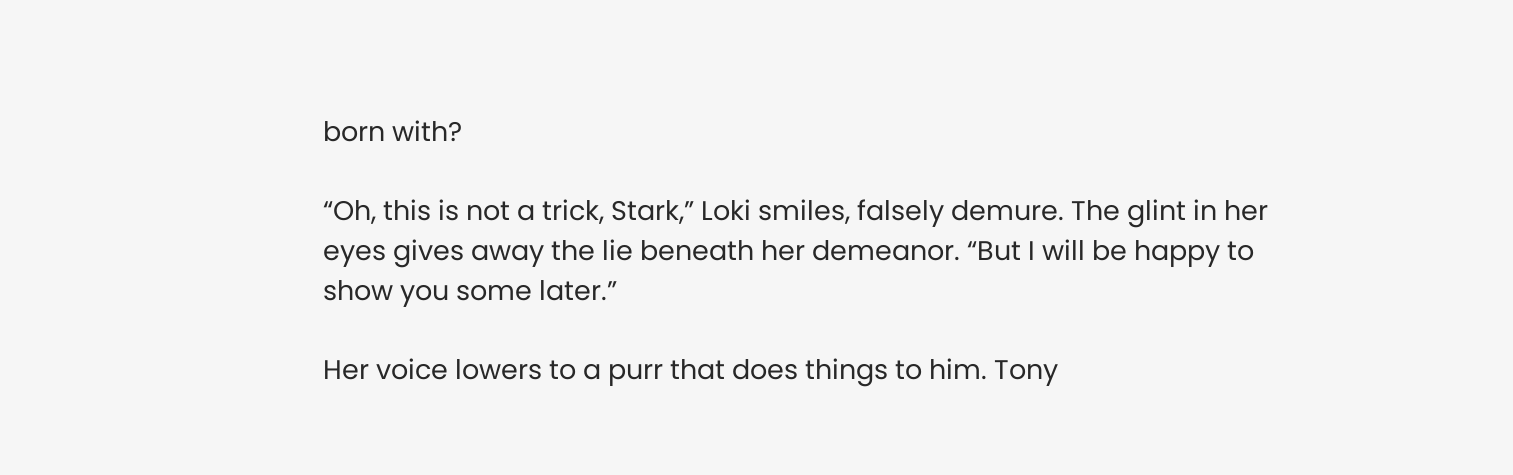born with?

“Oh, this is not a trick, Stark,” Loki smiles, falsely demure. The glint in her eyes gives away the lie beneath her demeanor. “But I will be happy to show you some later.”

Her voice lowers to a purr that does things to him. Tony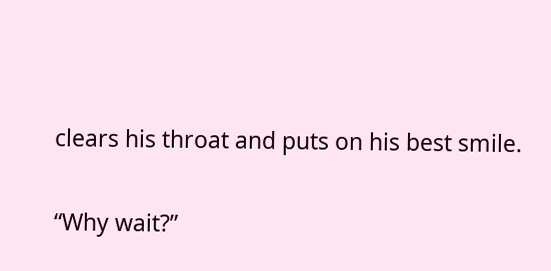clears his throat and puts on his best smile.

“Why wait?”